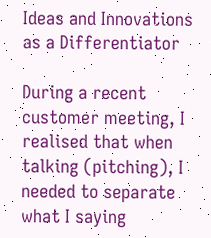Ideas and Innovations as a Differentiator

During a recent customer meeting, I realised that when talking (pitching), I needed to separate what I saying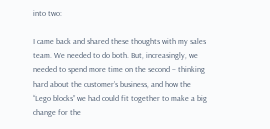into two:

I came back and shared these thoughts with my sales team. We needed to do both. But, increasingly, we needed to spend more time on the second – thinking hard about the customer’s business, and how the “Lego blocks” we had could fit together to make a big change for the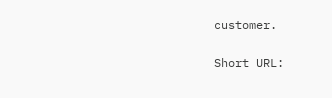customer.

Short URL: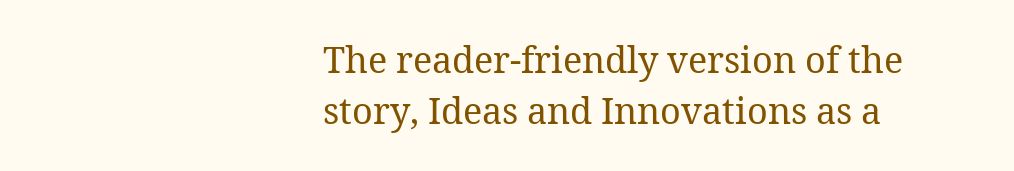The reader-friendly version of the story, Ideas and Innovations as a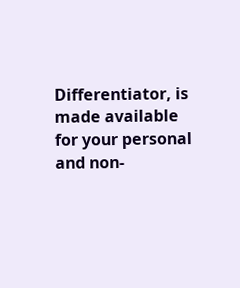Differentiator, is made available for your personal and non-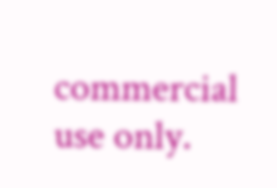commercial use only.